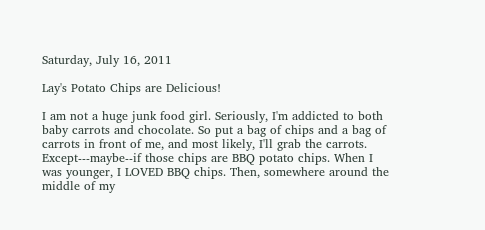Saturday, July 16, 2011

Lay's Potato Chips are Delicious!

I am not a huge junk food girl. Seriously, I'm addicted to both baby carrots and chocolate. So put a bag of chips and a bag of carrots in front of me, and most likely, I'll grab the carrots. Except---maybe--if those chips are BBQ potato chips. When I was younger, I LOVED BBQ chips. Then, somewhere around the middle of my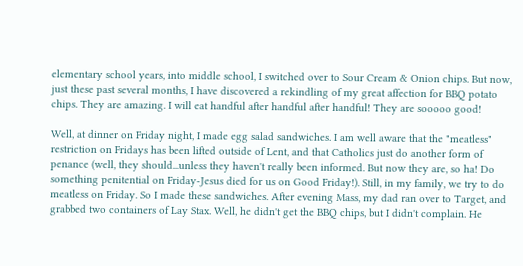elementary school years, into middle school, I switched over to Sour Cream & Onion chips. But now, just these past several months, I have discovered a rekindling of my great affection for BBQ potato chips. They are amazing. I will eat handful after handful after handful! They are sooooo good!

Well, at dinner on Friday night, I made egg salad sandwiches. I am well aware that the "meatless" restriction on Fridays has been lifted outside of Lent, and that Catholics just do another form of penance (well, they should...unless they haven't really been informed. But now they are, so ha! Do something penitential on Friday-Jesus died for us on Good Friday!). Still, in my family, we try to do meatless on Friday. So I made these sandwiches. After evening Mass, my dad ran over to Target, and grabbed two containers of Lay Stax. Well, he didn't get the BBQ chips, but I didn't complain. He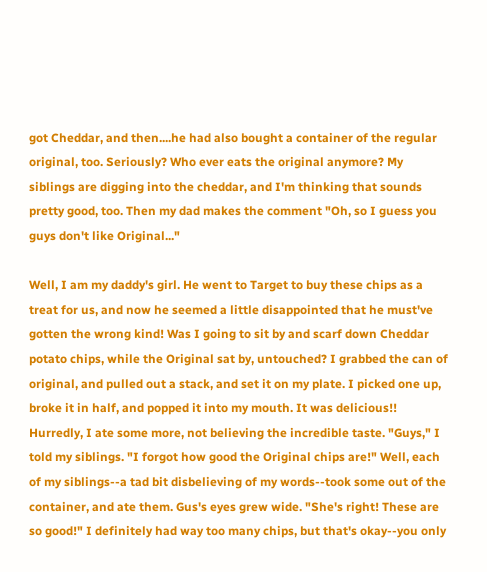got Cheddar, and then....he had also bought a container of the regular original, too. Seriously? Who ever eats the original anymore? My siblings are digging into the cheddar, and I'm thinking that sounds pretty good, too. Then my dad makes the comment "Oh, so I guess you guys don't like Original..."

Well, I am my daddy's girl. He went to Target to buy these chips as a treat for us, and now he seemed a little disappointed that he must've gotten the wrong kind! Was I going to sit by and scarf down Cheddar potato chips, while the Original sat by, untouched? I grabbed the can of original, and pulled out a stack, and set it on my plate. I picked one up, broke it in half, and popped it into my mouth. It was delicious!! Hurredly, I ate some more, not believing the incredible taste. "Guys," I told my siblings. "I forgot how good the Original chips are!" Well, each of my siblings--a tad bit disbelieving of my words--took some out of the container, and ate them. Gus's eyes grew wide. "She's right! These are so good!" I definitely had way too many chips, but that's okay--you only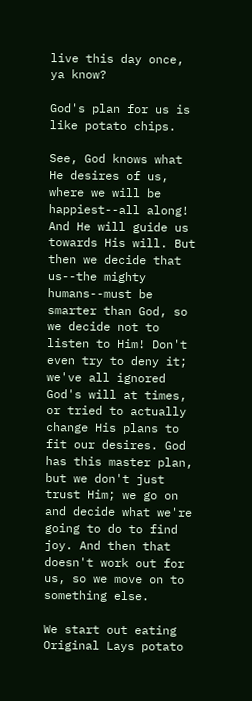live this day once, ya know?

God's plan for us is like potato chips.

See, God knows what He desires of us, where we will be happiest--all along! And He will guide us towards His will. But then we decide that us--the mighty humans--must be smarter than God, so we decide not to listen to Him! Don't even try to deny it; we've all ignored God's will at times, or tried to actually change His plans to fit our desires. God has this master plan, but we don't just trust Him; we go on and decide what we're going to do to find joy. And then that doesn't work out for us, so we move on to something else.

We start out eating Original Lays potato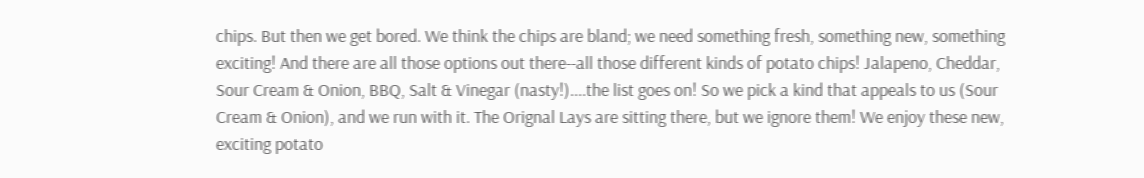chips. But then we get bored. We think the chips are bland; we need something fresh, something new, something exciting! And there are all those options out there--all those different kinds of potato chips! Jalapeno, Cheddar, Sour Cream & Onion, BBQ, Salt & Vinegar (nasty!)....the list goes on! So we pick a kind that appeals to us (Sour Cream & Onion), and we run with it. The Orignal Lays are sitting there, but we ignore them! We enjoy these new, exciting potato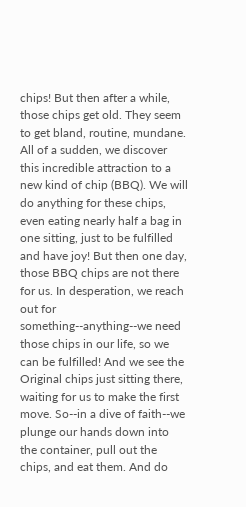chips! But then after a while, those chips get old. They seem to get bland, routine, mundane. All of a sudden, we discover this incredible attraction to a new kind of chip (BBQ). We will do anything for these chips, even eating nearly half a bag in one sitting, just to be fulfilled and have joy! But then one day, those BBQ chips are not there for us. In desperation, we reach out for something--anything--we need those chips in our life, so we can be fulfilled! And we see the Original chips just sitting there, waiting for us to make the first move. So--in a dive of faith--we plunge our hands down into the container, pull out the chips, and eat them. And do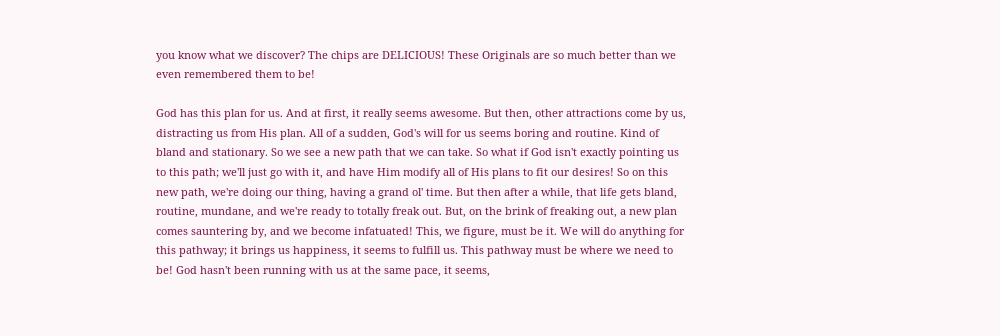you know what we discover? The chips are DELICIOUS! These Originals are so much better than we even remembered them to be!

God has this plan for us. And at first, it really seems awesome. But then, other attractions come by us, distracting us from His plan. All of a sudden, God's will for us seems boring and routine. Kind of bland and stationary. So we see a new path that we can take. So what if God isn't exactly pointing us to this path; we'll just go with it, and have Him modify all of His plans to fit our desires! So on this new path, we're doing our thing, having a grand ol' time. But then after a while, that life gets bland, routine, mundane, and we're ready to totally freak out. But, on the brink of freaking out, a new plan comes sauntering by, and we become infatuated! This, we figure, must be it. We will do anything for this pathway; it brings us happiness, it seems to fulfill us. This pathway must be where we need to be! God hasn't been running with us at the same pace, it seems,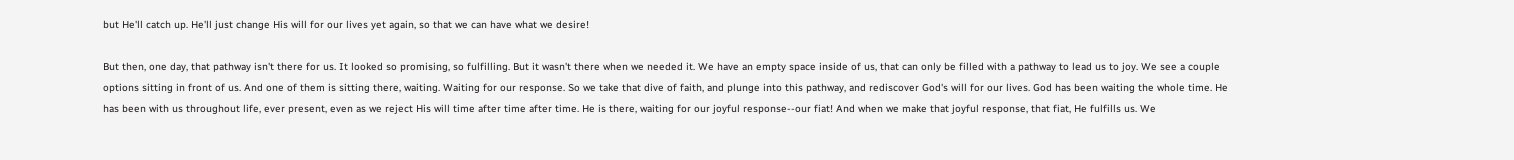but He'll catch up. He'll just change His will for our lives yet again, so that we can have what we desire!

But then, one day, that pathway isn't there for us. It looked so promising, so fulfilling. But it wasn't there when we needed it. We have an empty space inside of us, that can only be filled with a pathway to lead us to joy. We see a couple options sitting in front of us. And one of them is sitting there, waiting. Waiting for our response. So we take that dive of faith, and plunge into this pathway, and rediscover God's will for our lives. God has been waiting the whole time. He has been with us throughout life, ever present, even as we reject His will time after time after time. He is there, waiting for our joyful response--our fiat! And when we make that joyful response, that fiat, He fulfills us. We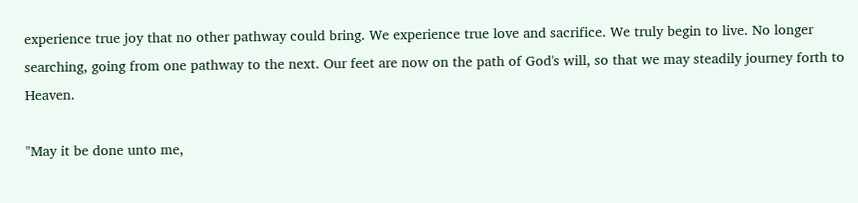experience true joy that no other pathway could bring. We experience true love and sacrifice. We truly begin to live. No longer searching, going from one pathway to the next. Our feet are now on the path of God's will, so that we may steadily journey forth to Heaven.

"May it be done unto me,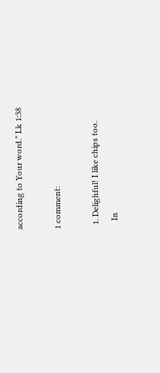according to Your word." Lk 1:38

1 comment:

  1. Delighful! I like chips too.
    In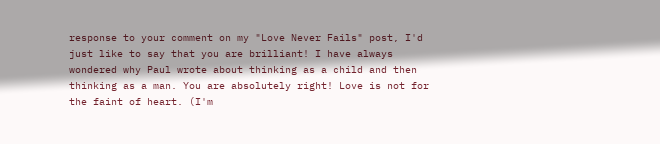response to your comment on my "Love Never Fails" post, I'd just like to say that you are brilliant! I have always wondered why Paul wrote about thinking as a child and then thinking as a man. You are absolutely right! Love is not for the faint of heart. (I'm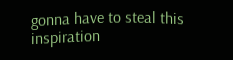gonna have to steal this inspiration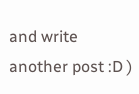and write another post :D )